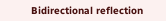Bidirectional reflection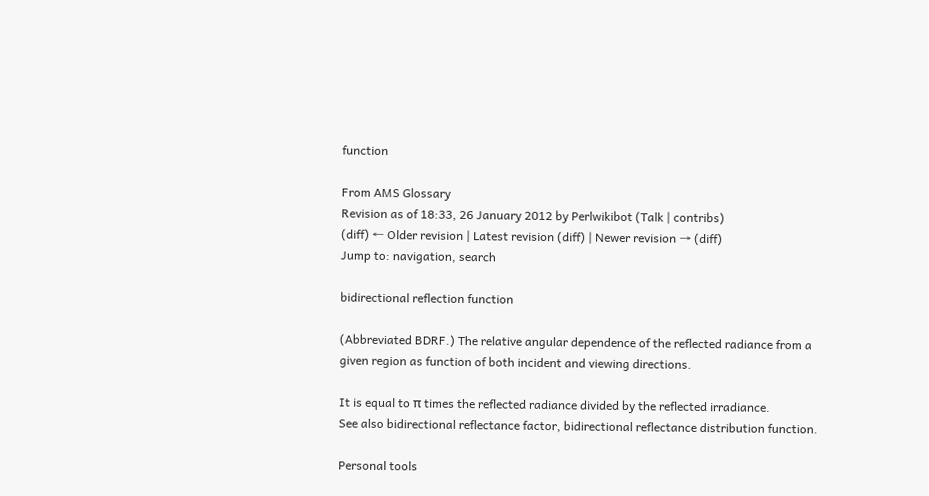function

From AMS Glossary
Revision as of 18:33, 26 January 2012 by Perlwikibot (Talk | contribs)
(diff) ← Older revision | Latest revision (diff) | Newer revision → (diff)
Jump to: navigation, search

bidirectional reflection function

(Abbreviated BDRF.) The relative angular dependence of the reflected radiance from a given region as function of both incident and viewing directions.

It is equal to π times the reflected radiance divided by the reflected irradiance.
See also bidirectional reflectance factor, bidirectional reflectance distribution function.

Personal tools